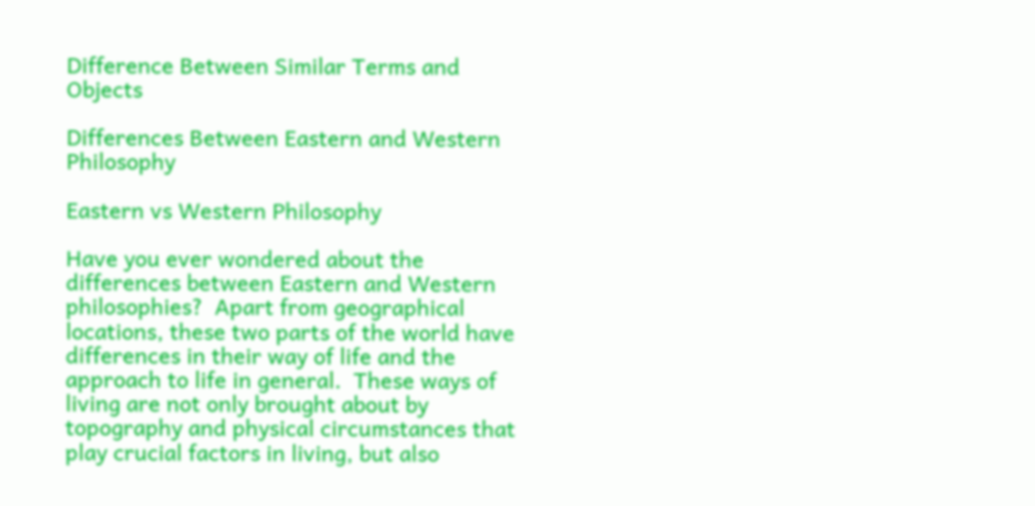Difference Between Similar Terms and Objects

Differences Between Eastern and Western Philosophy

Eastern vs Western Philosophy

Have you ever wondered about the differences between Eastern and Western philosophies?  Apart from geographical locations, these two parts of the world have differences in their way of life and the approach to life in general.  These ways of living are not only brought about by topography and physical circumstances that play crucial factors in living, but also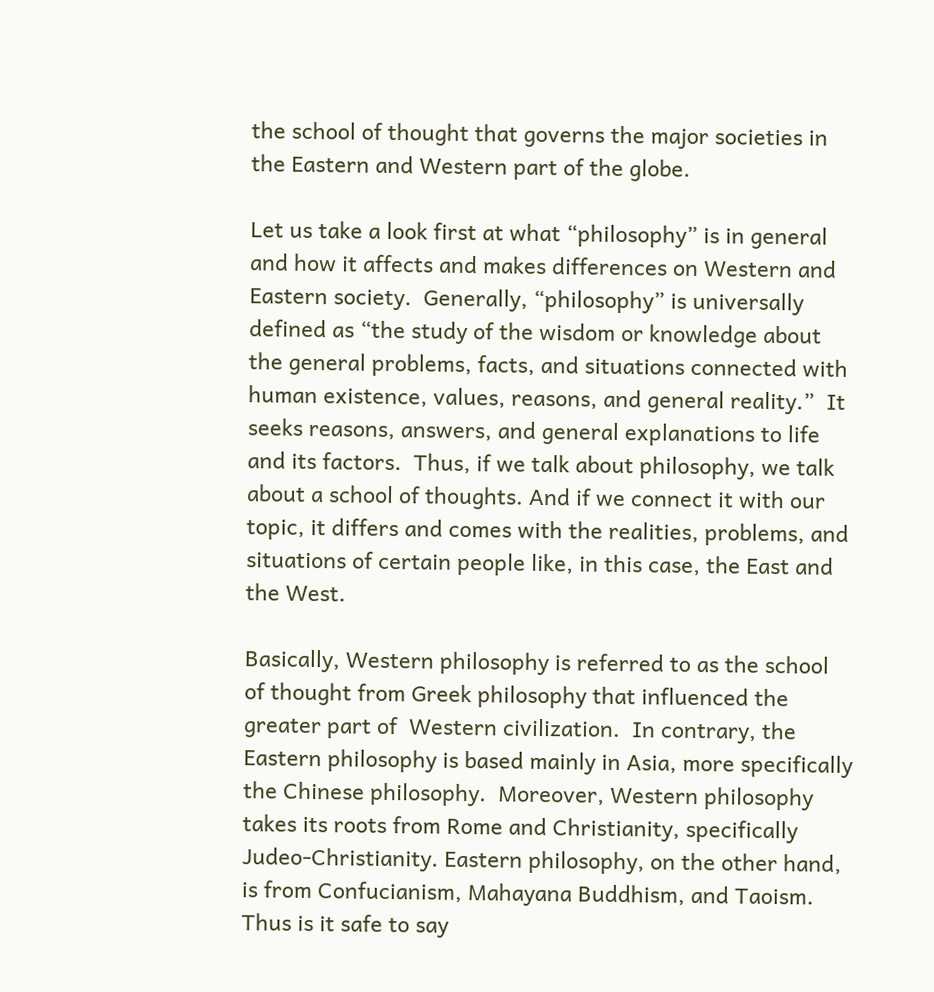the school of thought that governs the major societies in the Eastern and Western part of the globe.

Let us take a look first at what “philosophy” is in general and how it affects and makes differences on Western and Eastern society.  Generally, “philosophy” is universally defined as “the study of the wisdom or knowledge about the general problems, facts, and situations connected with human existence, values, reasons, and general reality.”  It seeks reasons, answers, and general explanations to life and its factors.  Thus, if we talk about philosophy, we talk about a school of thoughts. And if we connect it with our topic, it differs and comes with the realities, problems, and situations of certain people like, in this case, the East and the West.

Basically, Western philosophy is referred to as the school of thought from Greek philosophy that influenced the greater part of  Western civilization.  In contrary, the Eastern philosophy is based mainly in Asia, more specifically the Chinese philosophy.  Moreover, Western philosophy takes its roots from Rome and Christianity, specifically Judeo-Christianity. Eastern philosophy, on the other hand, is from Confucianism, Mahayana Buddhism, and Taoism. Thus is it safe to say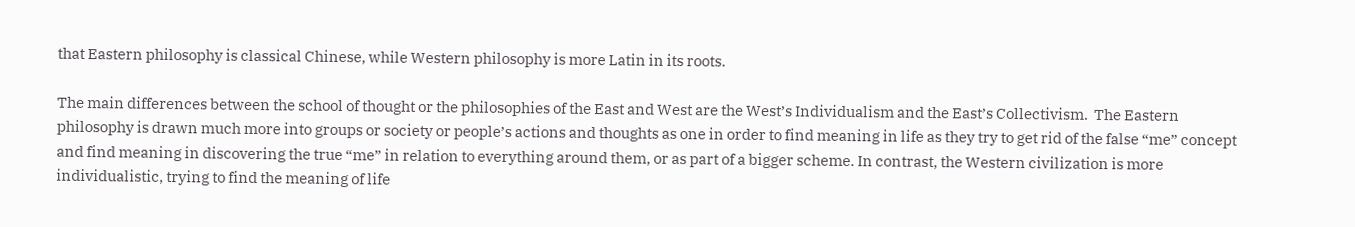that Eastern philosophy is classical Chinese, while Western philosophy is more Latin in its roots.

The main differences between the school of thought or the philosophies of the East and West are the West’s Individualism and the East’s Collectivism.  The Eastern philosophy is drawn much more into groups or society or people’s actions and thoughts as one in order to find meaning in life as they try to get rid of the false “me” concept and find meaning in discovering the true “me” in relation to everything around them, or as part of a bigger scheme. In contrast, the Western civilization is more individualistic, trying to find the meaning of life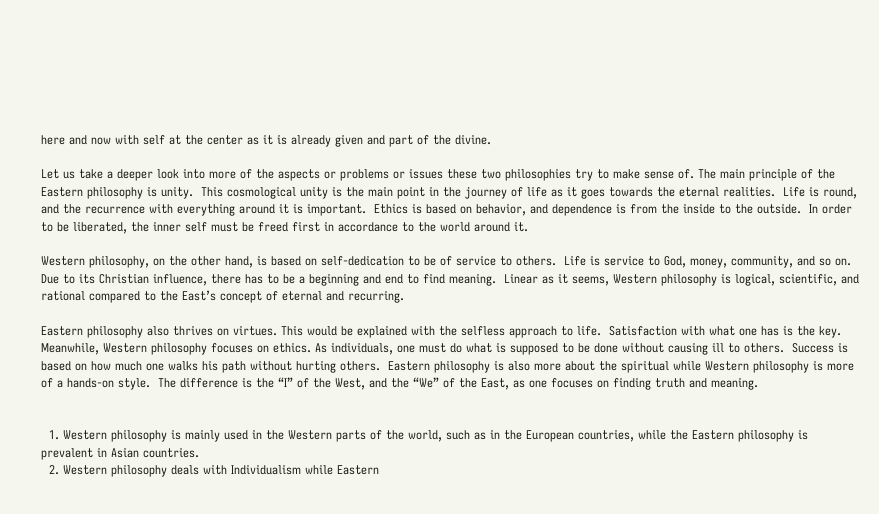here and now with self at the center as it is already given and part of the divine.

Let us take a deeper look into more of the aspects or problems or issues these two philosophies try to make sense of. The main principle of the Eastern philosophy is unity.  This cosmological unity is the main point in the journey of life as it goes towards the eternal realities.  Life is round, and the recurrence with everything around it is important.  Ethics is based on behavior, and dependence is from the inside to the outside.  In order to be liberated, the inner self must be freed first in accordance to the world around it.

Western philosophy, on the other hand, is based on self-dedication to be of service to others.  Life is service to God, money, community, and so on.  Due to its Christian influence, there has to be a beginning and end to find meaning.  Linear as it seems, Western philosophy is logical, scientific, and rational compared to the East’s concept of eternal and recurring.

Eastern philosophy also thrives on virtues. This would be explained with the selfless approach to life.  Satisfaction with what one has is the key. Meanwhile, Western philosophy focuses on ethics. As individuals, one must do what is supposed to be done without causing ill to others.  Success is based on how much one walks his path without hurting others.  Eastern philosophy is also more about the spiritual while Western philosophy is more of a hands-on style.  The difference is the “I” of the West, and the “We” of the East, as one focuses on finding truth and meaning.


  1. Western philosophy is mainly used in the Western parts of the world, such as in the European countries, while the Eastern philosophy is prevalent in Asian countries.
  2. Western philosophy deals with Individualism while Eastern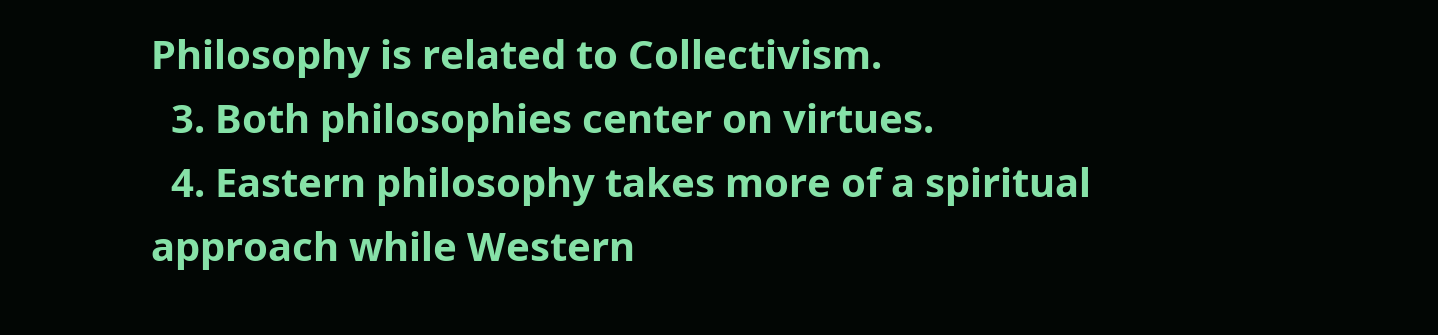Philosophy is related to Collectivism.
  3. Both philosophies center on virtues.
  4. Eastern philosophy takes more of a spiritual approach while Western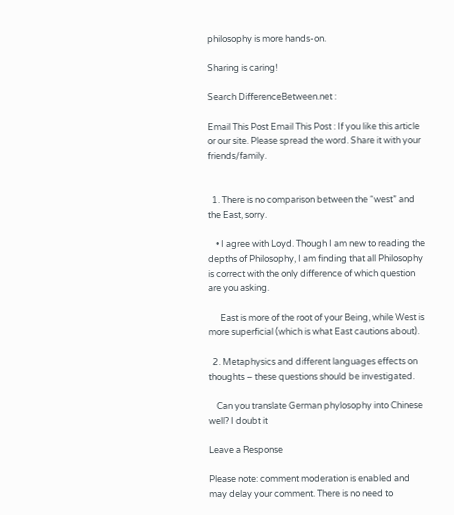philosophy is more hands-on.

Sharing is caring!

Search DifferenceBetween.net :

Email This Post Email This Post : If you like this article or our site. Please spread the word. Share it with your friends/family.


  1. There is no comparison between the “west” and the East, sorry.

    • I agree with Loyd. Though I am new to reading the depths of Philosophy, I am finding that all Philosophy is correct with the only difference of which question are you asking.

      East is more of the root of your Being, while West is more superficial (which is what East cautions about).

  2. Metaphysics and different languages effects on thoughts – these questions should be investigated.

    Can you translate German phylosophy into Chinese well? I doubt it

Leave a Response

Please note: comment moderation is enabled and may delay your comment. There is no need to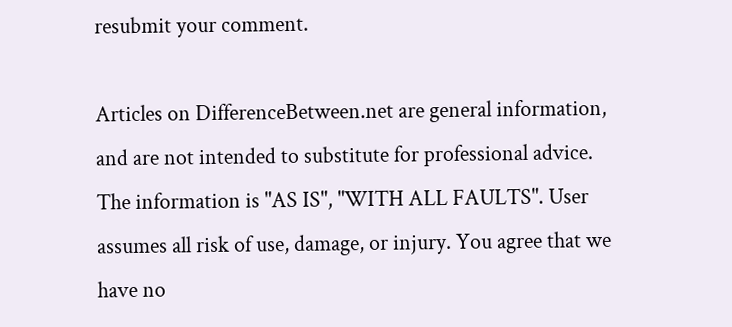resubmit your comment.

Articles on DifferenceBetween.net are general information, and are not intended to substitute for professional advice. The information is "AS IS", "WITH ALL FAULTS". User assumes all risk of use, damage, or injury. You agree that we have no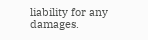liability for any damages.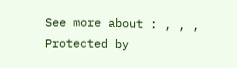See more about : , , ,
Protected by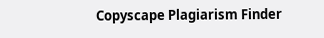Copyscape Plagiarism Finder